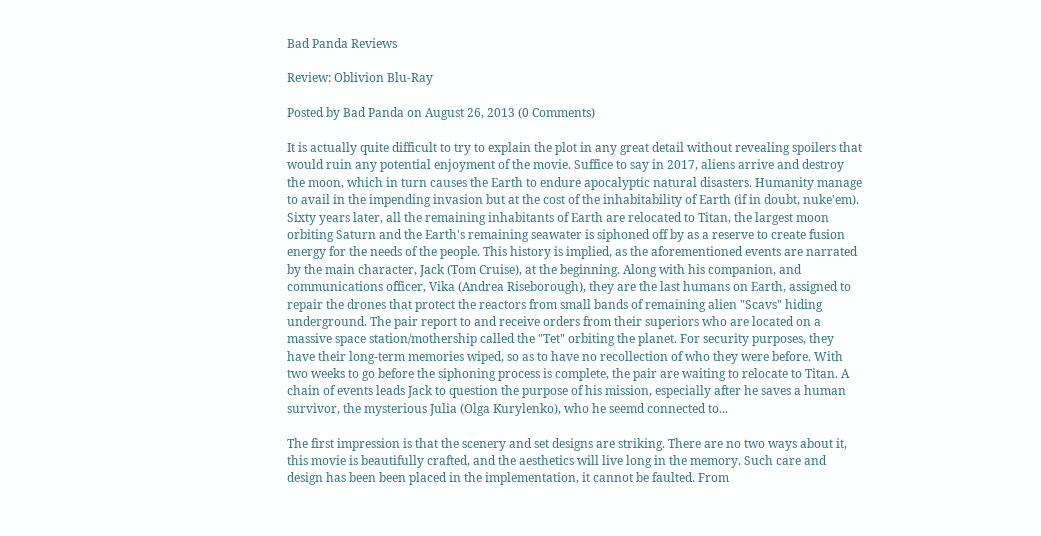Bad Panda Reviews

Review: Oblivion Blu-Ray

Posted by Bad Panda on August 26, 2013 (0 Comments)

It is actually quite difficult to try to explain the plot in any great detail without revealing spoilers that would ruin any potential enjoyment of the movie. Suffice to say in 2017, aliens arrive and destroy the moon, which in turn causes the Earth to endure apocalyptic natural disasters. Humanity manage to avail in the impending invasion but at the cost of the inhabitability of Earth (if in doubt, nuke'em). Sixty years later, all the remaining inhabitants of Earth are relocated to Titan, the largest moon orbiting Saturn and the Earth's remaining seawater is siphoned off by as a reserve to create fusion energy for the needs of the people. This history is implied, as the aforementioned events are narrated by the main character, Jack (Tom Cruise), at the beginning. Along with his companion, and communications officer, Vika (Andrea Riseborough), they are the last humans on Earth, assigned to repair the drones that protect the reactors from small bands of remaining alien "Scavs" hiding underground. The pair report to and receive orders from their superiors who are located on a massive space station/mothership called the "Tet" orbiting the planet. For security purposes, they have their long-term memories wiped, so as to have no recollection of who they were before. With two weeks to go before the siphoning process is complete, the pair are waiting to relocate to Titan. A chain of events leads Jack to question the purpose of his mission, especially after he saves a human survivor, the mysterious Julia (Olga Kurylenko), who he seemd connected to...

The first impression is that the scenery and set designs are striking. There are no two ways about it, this movie is beautifully crafted, and the aesthetics will live long in the memory. Such care and design has been been placed in the implementation, it cannot be faulted. From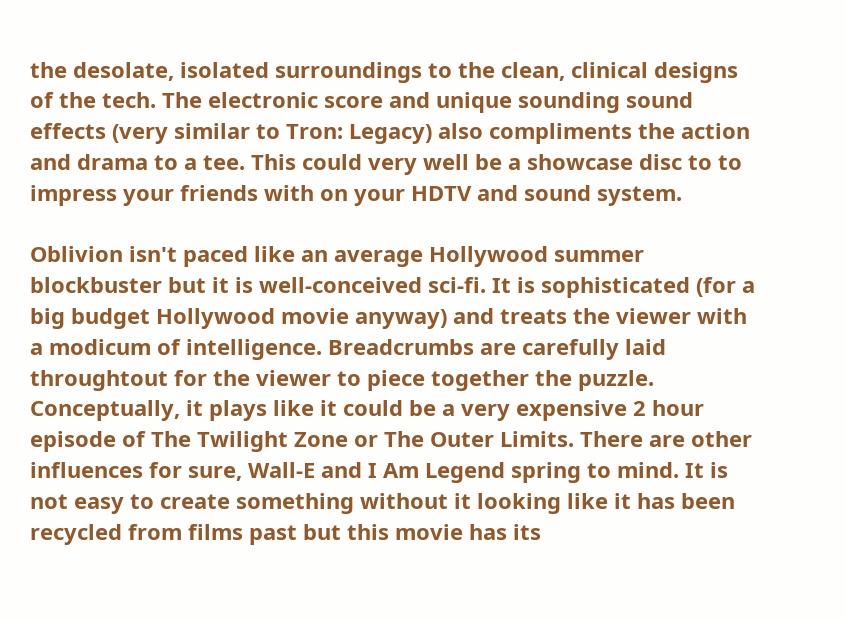the desolate, isolated surroundings to the clean, clinical designs of the tech. The electronic score and unique sounding sound effects (very similar to Tron: Legacy) also compliments the action and drama to a tee. This could very well be a showcase disc to to impress your friends with on your HDTV and sound system.

Oblivion isn't paced like an average Hollywood summer blockbuster but it is well-conceived sci-fi. It is sophisticated (for a big budget Hollywood movie anyway) and treats the viewer with a modicum of intelligence. Breadcrumbs are carefully laid throughtout for the viewer to piece together the puzzle. Conceptually, it plays like it could be a very expensive 2 hour episode of The Twilight Zone or The Outer Limits. There are other influences for sure, Wall-E and I Am Legend spring to mind. It is not easy to create something without it looking like it has been recycled from films past but this movie has its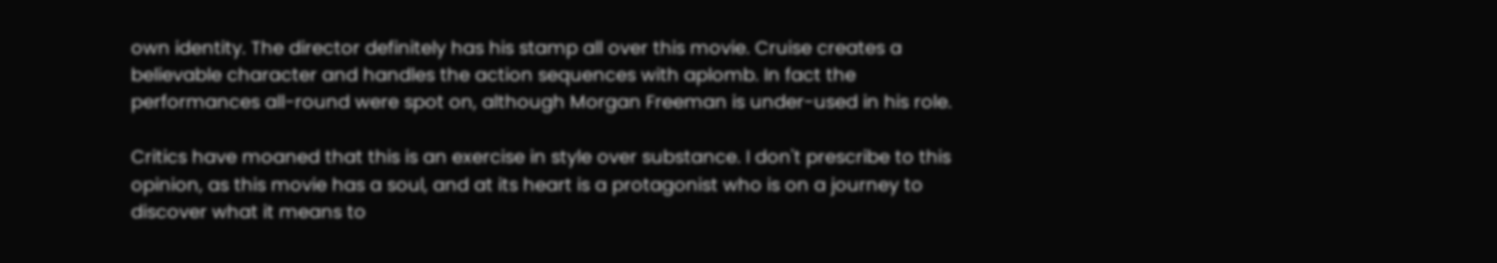own identity. The director definitely has his stamp all over this movie. Cruise creates a believable character and handles the action sequences with aplomb. In fact the performances all-round were spot on, although Morgan Freeman is under-used in his role.

Critics have moaned that this is an exercise in style over substance. I don't prescribe to this opinion, as this movie has a soul, and at its heart is a protagonist who is on a journey to discover what it means to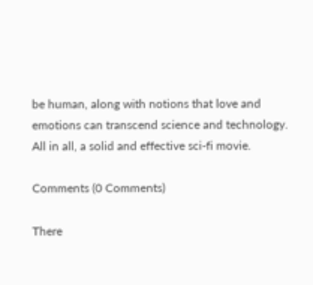be human, along with notions that love and emotions can transcend science and technology. All in all, a solid and effective sci-fi movie.

Comments (0 Comments)

There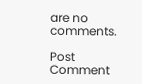are no comments.

Post Comment